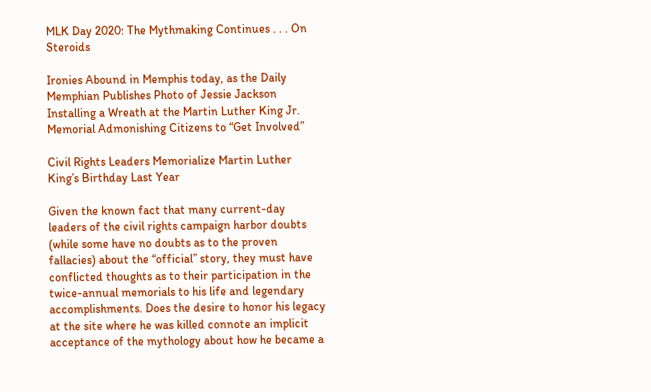MLK Day 2020: The Mythmaking Continues . . . On Steroids

Ironies Abound in Memphis today, as the Daily Memphian Publishes Photo of Jessie Jackson Installing a Wreath at the Martin Luther King Jr. Memorial Admonishing Citizens to “Get Involved”

Civil Rights Leaders Memorialize Martin Luther King’s Birthday Last Year

Given the known fact that many current-day leaders of the civil rights campaign harbor doubts (while some have no doubts as to the proven fallacies) about the “official” story, they must have conflicted thoughts as to their participation in the twice-annual memorials to his life and legendary accomplishments. Does the desire to honor his legacy at the site where he was killed connote an implicit acceptance of the mythology about how he became a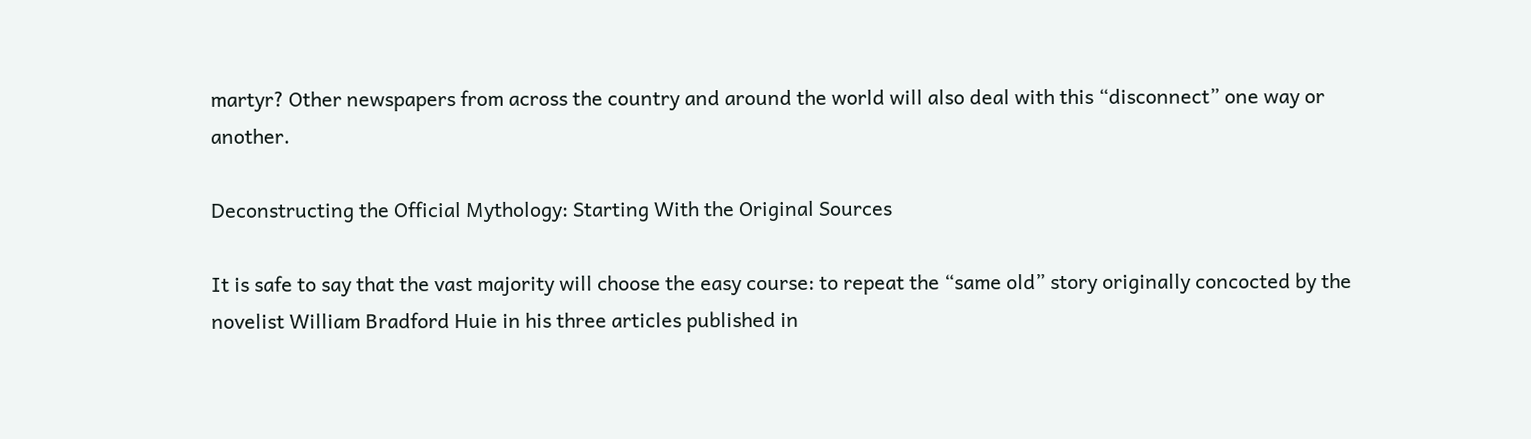martyr? Other newspapers from across the country and around the world will also deal with this “disconnect” one way or another.

Deconstructing the Official Mythology: Starting With the Original Sources

It is safe to say that the vast majority will choose the easy course: to repeat the “same old” story originally concocted by the novelist William Bradford Huie in his three articles published in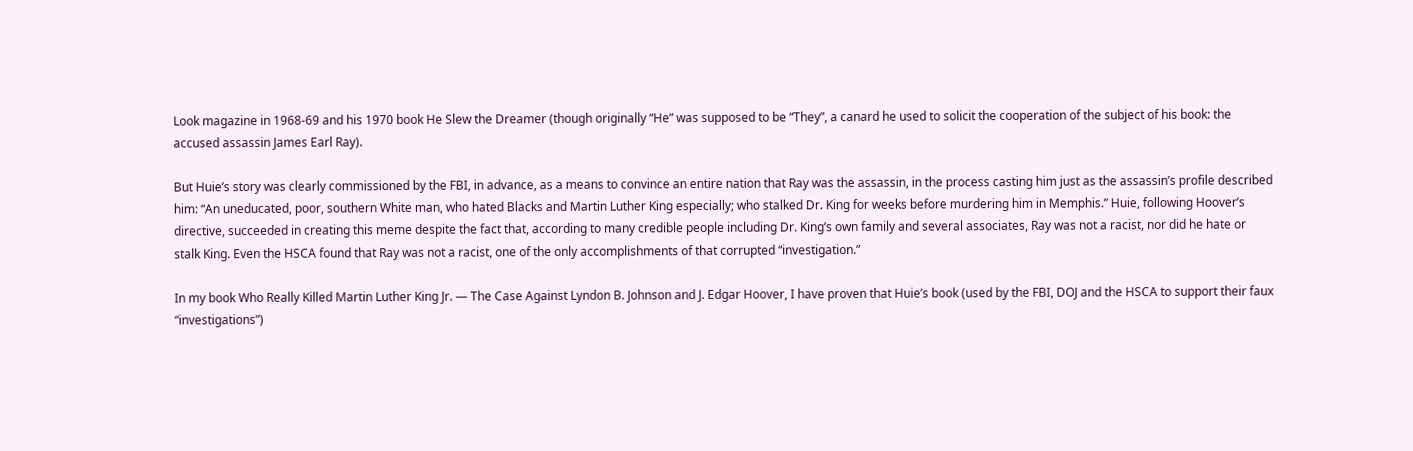Look magazine in 1968-69 and his 1970 book He Slew the Dreamer (though originally “He” was supposed to be “They”, a canard he used to solicit the cooperation of the subject of his book: the accused assassin James Earl Ray).

But Huie’s story was clearly commissioned by the FBI, in advance, as a means to convince an entire nation that Ray was the assassin, in the process casting him just as the assassin’s profile described him: “An uneducated, poor, southern White man, who hated Blacks and Martin Luther King especially; who stalked Dr. King for weeks before murdering him in Memphis.” Huie, following Hoover’s directive, succeeded in creating this meme despite the fact that, according to many credible people including Dr. King’s own family and several associates, Ray was not a racist, nor did he hate or stalk King. Even the HSCA found that Ray was not a racist, one of the only accomplishments of that corrupted “investigation.”

In my book Who Really Killed Martin Luther King Jr. — The Case Against Lyndon B. Johnson and J. Edgar Hoover, I have proven that Huie’s book (used by the FBI, DOJ and the HSCA to support their faux “investigations”)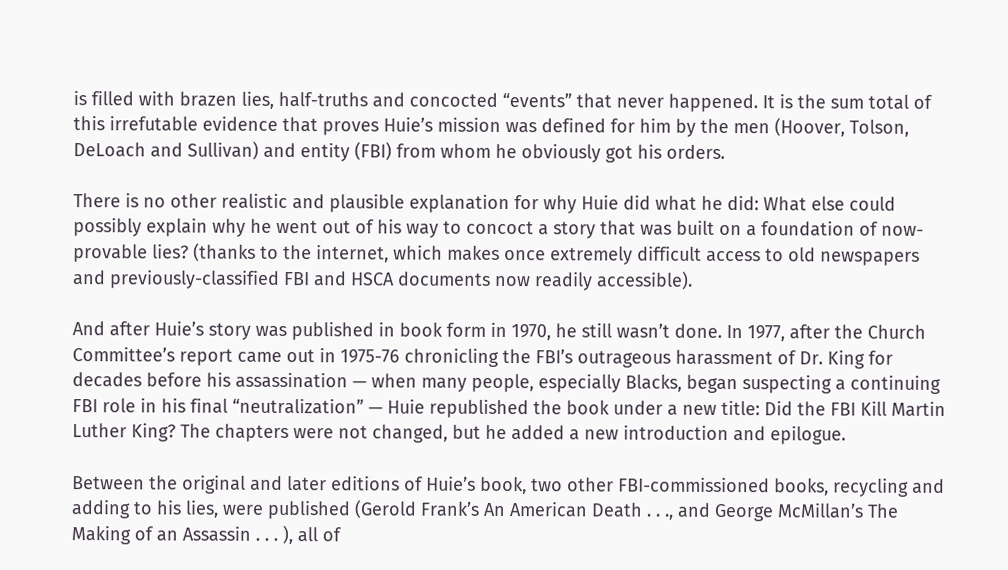is filled with brazen lies, half-truths and concocted “events” that never happened. It is the sum total of this irrefutable evidence that proves Huie’s mission was defined for him by the men (Hoover, Tolson, DeLoach and Sullivan) and entity (FBI) from whom he obviously got his orders.

There is no other realistic and plausible explanation for why Huie did what he did: What else could possibly explain why he went out of his way to concoct a story that was built on a foundation of now-provable lies? (thanks to the internet, which makes once extremely difficult access to old newspapers and previously-classified FBI and HSCA documents now readily accessible).

And after Huie’s story was published in book form in 1970, he still wasn’t done. In 1977, after the Church Committee’s report came out in 1975-76 chronicling the FBI’s outrageous harassment of Dr. King for decades before his assassination — when many people, especially Blacks, began suspecting a continuing FBI role in his final “neutralization” — Huie republished the book under a new title: Did the FBI Kill Martin Luther King? The chapters were not changed, but he added a new introduction and epilogue.

Between the original and later editions of Huie’s book, two other FBI-commissioned books, recycling and adding to his lies, were published (Gerold Frank’s An American Death . . ., and George McMillan’s The Making of an Assassin . . . ), all of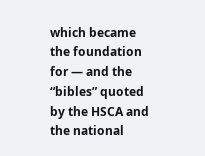which became the foundation for — and the “bibles” quoted by the HSCA and the national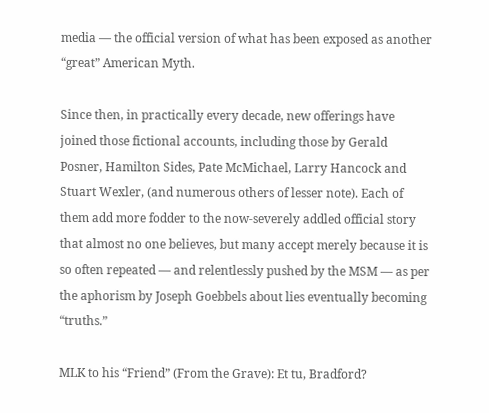media — the official version of what has been exposed as another “great” American Myth.

Since then, in practically every decade, new offerings have joined those fictional accounts, including those by Gerald Posner, Hamilton Sides, Pate McMichael, Larry Hancock and Stuart Wexler, (and numerous others of lesser note). Each of them add more fodder to the now-severely addled official story that almost no one believes, but many accept merely because it is so often repeated — and relentlessly pushed by the MSM — as per the aphorism by Joseph Goebbels about lies eventually becoming “truths.”

MLK to his “Friend” (From the Grave): Et tu, Bradford?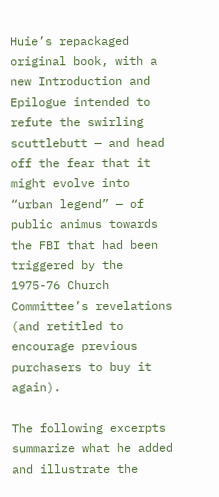Huie’s repackaged original book, with a new Introduction and Epilogue intended to refute the swirling scuttlebutt — and head off the fear that it might evolve into “urban legend” — of public animus towards the FBI that had been triggered by the 1975-76 Church Committee’s revelations (and retitled to encourage previous purchasers to buy it again).

The following excerpts summarize what he added and illustrate the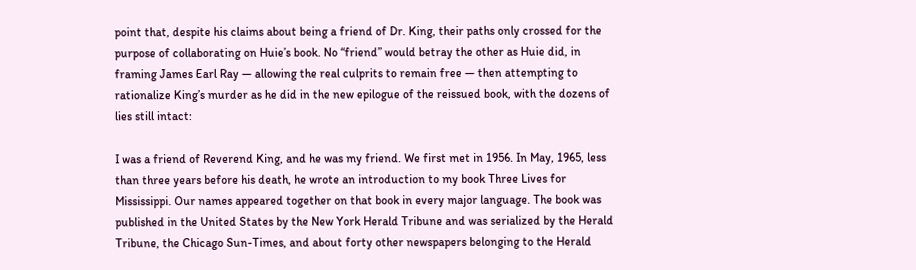point that, despite his claims about being a friend of Dr. King, their paths only crossed for the purpose of collaborating on Huie’s book. No “friend” would betray the other as Huie did, in framing James Earl Ray — allowing the real culprits to remain free — then attempting to rationalize King’s murder as he did in the new epilogue of the reissued book, with the dozens of lies still intact:

I was a friend of Reverend King, and he was my friend. We first met in 1956. In May, 1965, less than three years before his death, he wrote an introduction to my book Three Lives for Mississippi. Our names appeared together on that book in every major language. The book was published in the United States by the New York Herald Tribune and was serialized by the Herald Tribune, the Chicago Sun-Times, and about forty other newspapers belonging to the Herald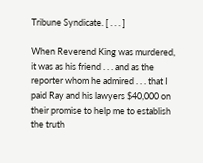Tribune Syndicate. [ . . . ]

When Reverend King was murdered, it was as his friend . . . and as the reporter whom he admired . . . that I paid Ray and his lawyers $40,000 on their promise to help me to establish the truth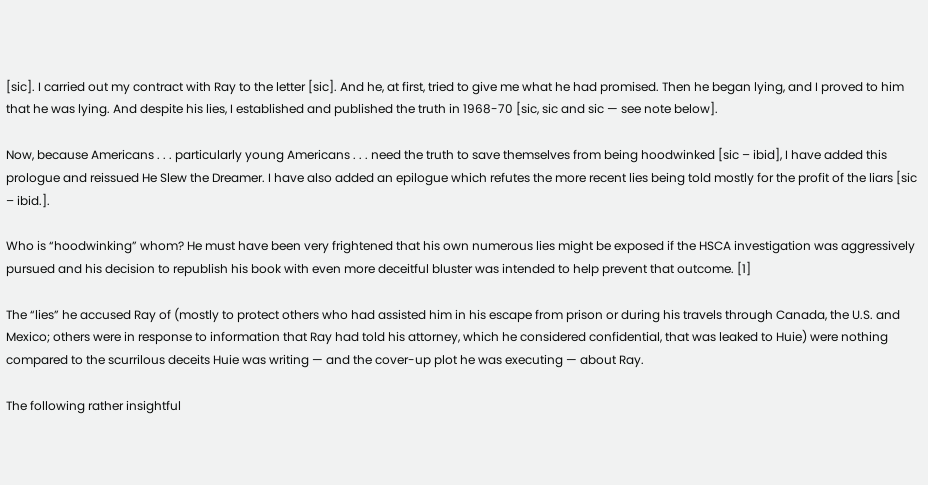[sic]. I carried out my contract with Ray to the letter [sic]. And he, at first, tried to give me what he had promised. Then he began lying, and I proved to him that he was lying. And despite his lies, I established and published the truth in 1968-70 [sic, sic and sic — see note below].

Now, because Americans . . . particularly young Americans . . . need the truth to save themselves from being hoodwinked [sic – ibid], I have added this prologue and reissued He Slew the Dreamer. I have also added an epilogue which refutes the more recent lies being told mostly for the profit of the liars [sic – ibid.].

Who is “hoodwinking” whom? He must have been very frightened that his own numerous lies might be exposed if the HSCA investigation was aggressively pursued and his decision to republish his book with even more deceitful bluster was intended to help prevent that outcome. [1]

The “lies” he accused Ray of (mostly to protect others who had assisted him in his escape from prison or during his travels through Canada, the U.S. and Mexico; others were in response to information that Ray had told his attorney, which he considered confidential, that was leaked to Huie) were nothing compared to the scurrilous deceits Huie was writing — and the cover-up plot he was executing — about Ray.

The following rather insightful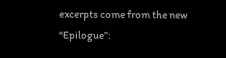excerpts come from the new “Epilogue”: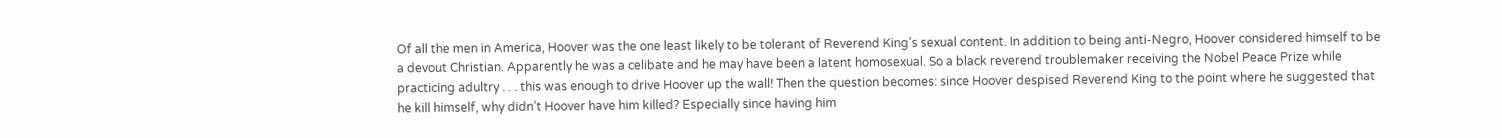Of all the men in America, Hoover was the one least likely to be tolerant of Reverend King’s sexual content. In addition to being anti-Negro, Hoover considered himself to be a devout Christian. Apparently he was a celibate and he may have been a latent homosexual. So a black reverend troublemaker receiving the Nobel Peace Prize while practicing adultry . . . this was enough to drive Hoover up the wall! Then the question becomes: since Hoover despised Reverend King to the point where he suggested that he kill himself, why didn’t Hoover have him killed? Especially since having him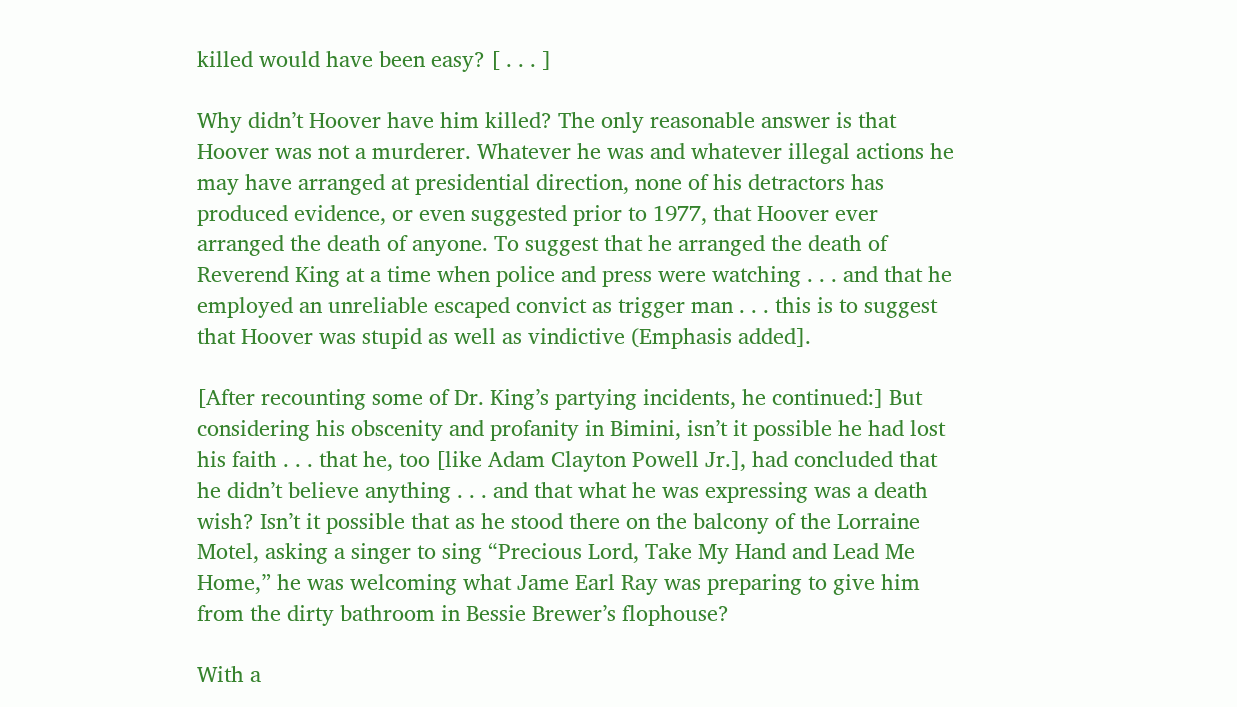killed would have been easy? [ . . . ]

Why didn’t Hoover have him killed? The only reasonable answer is that Hoover was not a murderer. Whatever he was and whatever illegal actions he may have arranged at presidential direction, none of his detractors has produced evidence, or even suggested prior to 1977, that Hoover ever arranged the death of anyone. To suggest that he arranged the death of Reverend King at a time when police and press were watching . . . and that he employed an unreliable escaped convict as trigger man . . . this is to suggest that Hoover was stupid as well as vindictive (Emphasis added].

[After recounting some of Dr. King’s partying incidents, he continued:] But considering his obscenity and profanity in Bimini, isn’t it possible he had lost his faith . . . that he, too [like Adam Clayton Powell Jr.], had concluded that he didn’t believe anything . . . and that what he was expressing was a death wish? Isn’t it possible that as he stood there on the balcony of the Lorraine Motel, asking a singer to sing “Precious Lord, Take My Hand and Lead Me Home,” he was welcoming what Jame Earl Ray was preparing to give him from the dirty bathroom in Bessie Brewer’s flophouse?

With a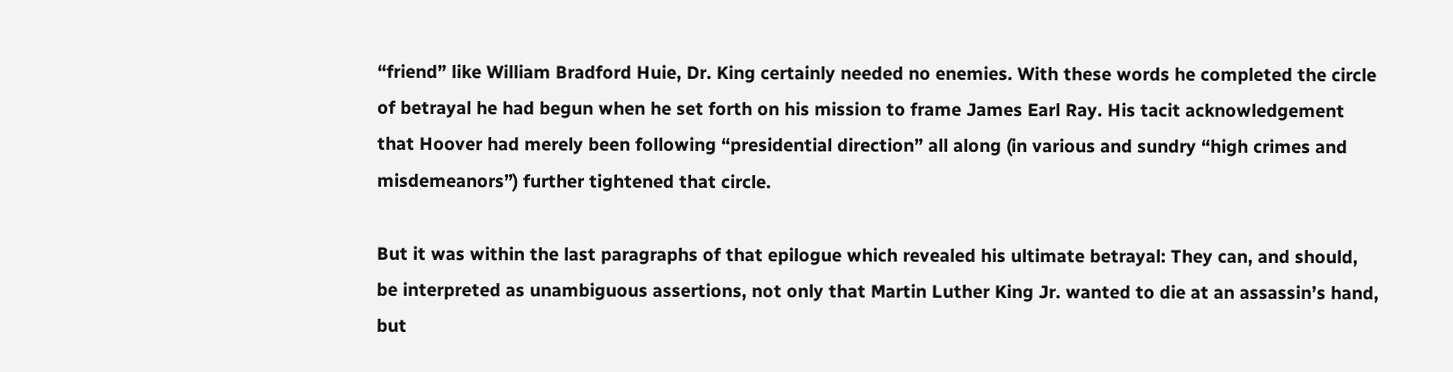“friend” like William Bradford Huie, Dr. King certainly needed no enemies. With these words he completed the circle of betrayal he had begun when he set forth on his mission to frame James Earl Ray. His tacit acknowledgement that Hoover had merely been following “presidential direction” all along (in various and sundry “high crimes and misdemeanors”) further tightened that circle.

But it was within the last paragraphs of that epilogue which revealed his ultimate betrayal: They can, and should, be interpreted as unambiguous assertions, not only that Martin Luther King Jr. wanted to die at an assassin’s hand, but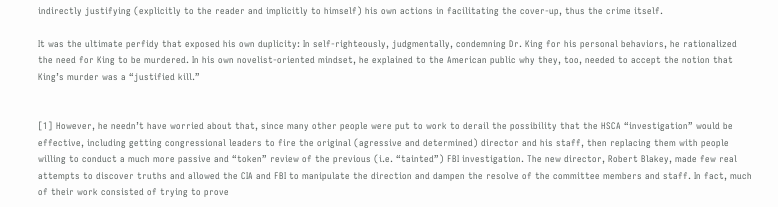indirectly justifying (explicitly to the reader and implicitly to himself) his own actions in facilitating the cover-up, thus the crime itself.

It was the ultimate perfidy that exposed his own duplicity: In self-righteously, judgmentally, condemning Dr. King for his personal behaviors, he rationalized the need for King to be murdered. In his own novelist-oriented mindset, he explained to the American public why they, too, needed to accept the notion that King’s murder was a “justified kill.”


[1] However, he needn’t have worried about that, since many other people were put to work to derail the possibility that the HSCA “investigation” would be effective, including getting congressional leaders to fire the original (agressive and determined) director and his staff, then replacing them with people willing to conduct a much more passive and “token” review of the previous (i.e. “tainted”) FBI investigation. The new director, Robert Blakey, made few real attempts to discover truths and allowed the CIA and FBI to manipulate the direction and dampen the resolve of the committee members and staff. In fact, much of their work consisted of trying to prove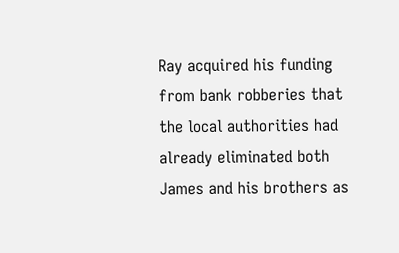Ray acquired his funding from bank robberies that the local authorities had already eliminated both James and his brothers as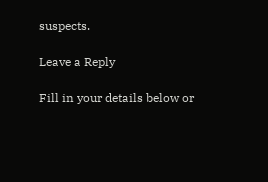suspects.

Leave a Reply

Fill in your details below or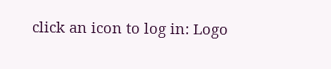click an icon to log in: Logo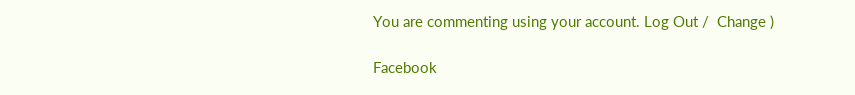You are commenting using your account. Log Out /  Change )

Facebook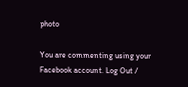photo

You are commenting using your Facebook account. Log Out /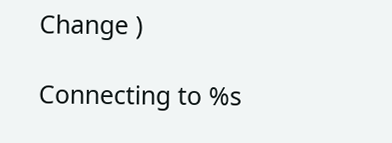Change )

Connecting to %s